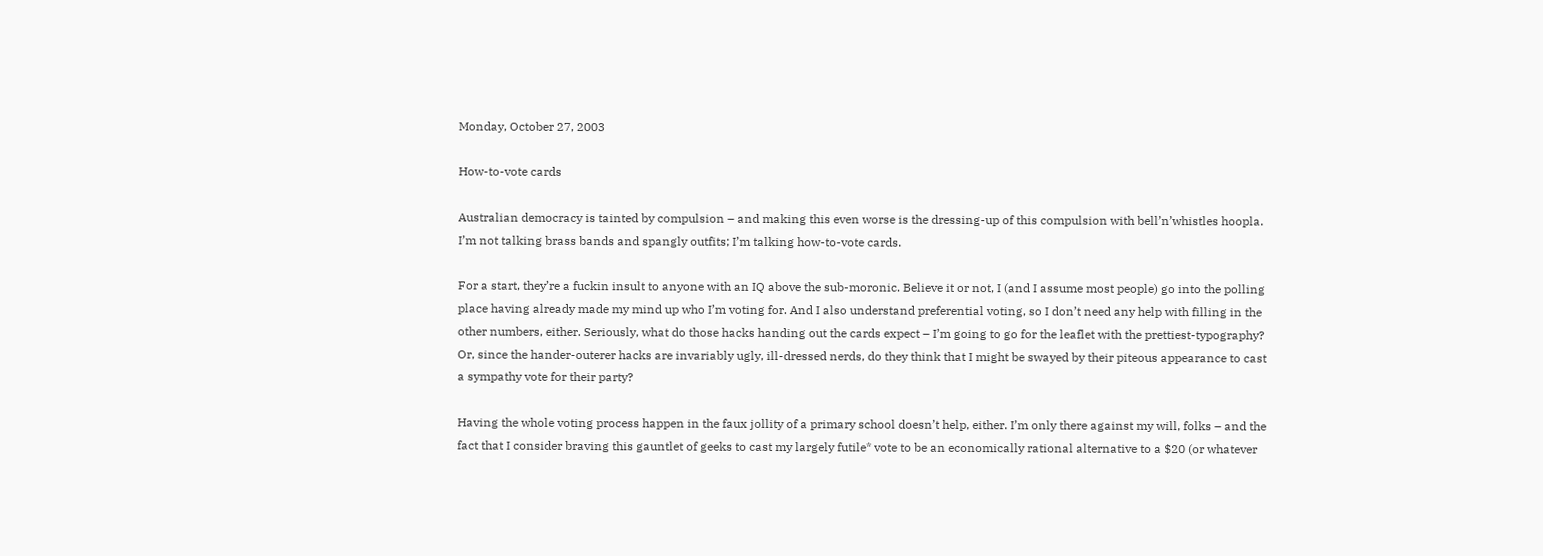Monday, October 27, 2003

How-to-vote cards

Australian democracy is tainted by compulsion – and making this even worse is the dressing-up of this compulsion with bell’n’whistles hoopla. I’m not talking brass bands and spangly outfits; I’m talking how-to-vote cards.

For a start, they’re a fuckin insult to anyone with an IQ above the sub-moronic. Believe it or not, I (and I assume most people) go into the polling place having already made my mind up who I’m voting for. And I also understand preferential voting, so I don’t need any help with filling in the other numbers, either. Seriously, what do those hacks handing out the cards expect – I’m going to go for the leaflet with the prettiest-typography? Or, since the hander-outerer hacks are invariably ugly, ill-dressed nerds, do they think that I might be swayed by their piteous appearance to cast a sympathy vote for their party?

Having the whole voting process happen in the faux jollity of a primary school doesn’t help, either. I’m only there against my will, folks – and the fact that I consider braving this gauntlet of geeks to cast my largely futile* vote to be an economically rational alternative to a $20 (or whatever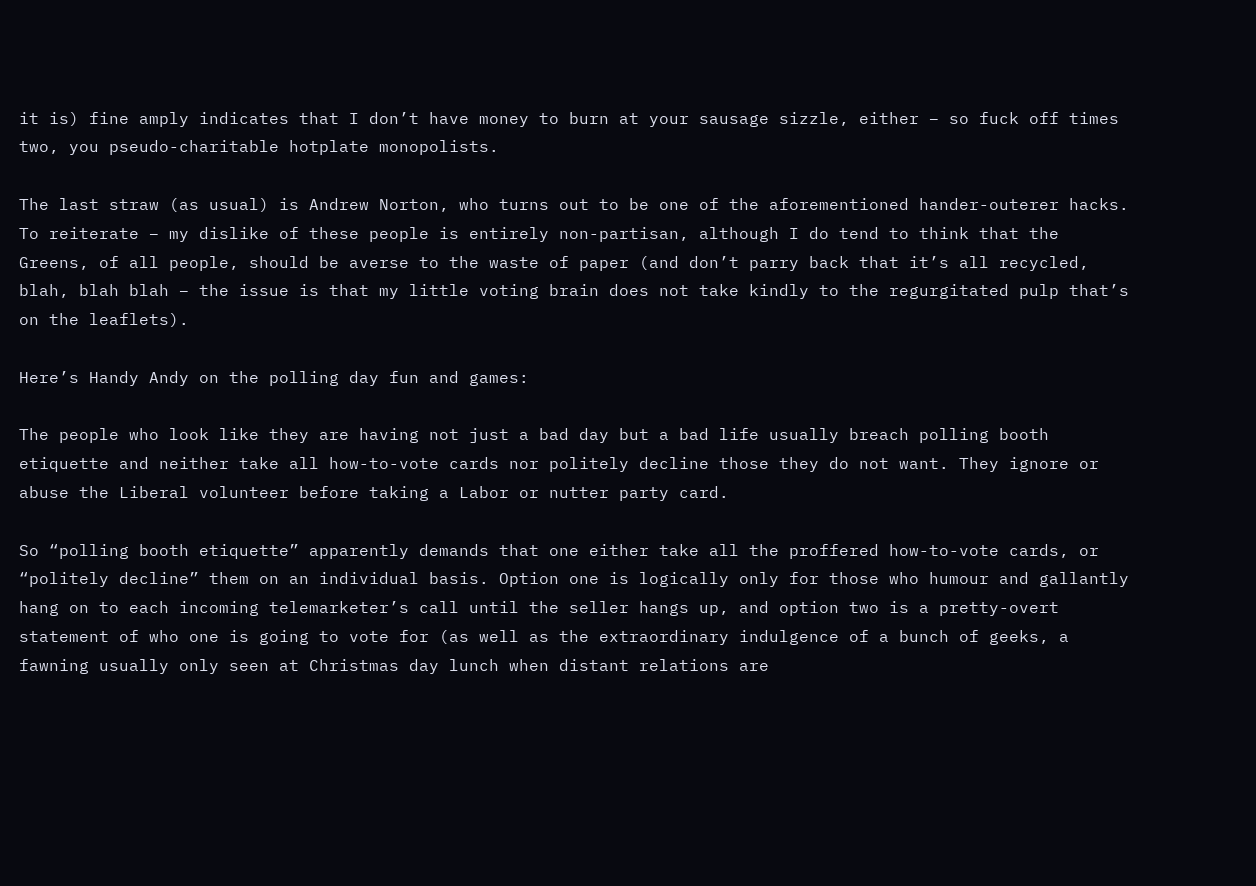it is) fine amply indicates that I don’t have money to burn at your sausage sizzle, either – so fuck off times two, you pseudo-charitable hotplate monopolists.

The last straw (as usual) is Andrew Norton, who turns out to be one of the aforementioned hander-outerer hacks. To reiterate – my dislike of these people is entirely non-partisan, although I do tend to think that the Greens, of all people, should be averse to the waste of paper (and don’t parry back that it’s all recycled, blah, blah blah – the issue is that my little voting brain does not take kindly to the regurgitated pulp that’s on the leaflets).

Here’s Handy Andy on the polling day fun and games:

The people who look like they are having not just a bad day but a bad life usually breach polling booth etiquette and neither take all how-to-vote cards nor politely decline those they do not want. They ignore or abuse the Liberal volunteer before taking a Labor or nutter party card.

So “polling booth etiquette” apparently demands that one either take all the proffered how-to-vote cards, or “politely decline” them on an individual basis. Option one is logically only for those who humour and gallantly hang on to each incoming telemarketer’s call until the seller hangs up, and option two is a pretty-overt statement of who one is going to vote for (as well as the extraordinary indulgence of a bunch of geeks, a fawning usually only seen at Christmas day lunch when distant relations are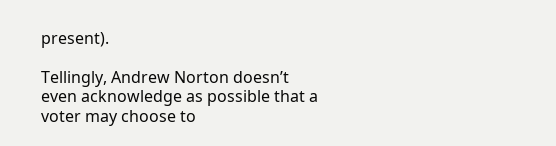present).

Tellingly, Andrew Norton doesn’t even acknowledge as possible that a voter may choose to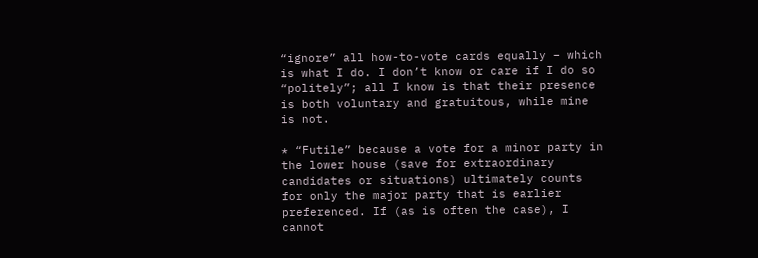“ignore” all how-to-vote cards equally – which is what I do. I don’t know or care if I do so “politely”; all I know is that their presence is both voluntary and gratuitous, while mine is not.

* “Futile” because a vote for a minor party in the lower house (save for extraordinary candidates or situations) ultimately counts for only the major party that is earlier preferenced. If (as is often the case), I cannot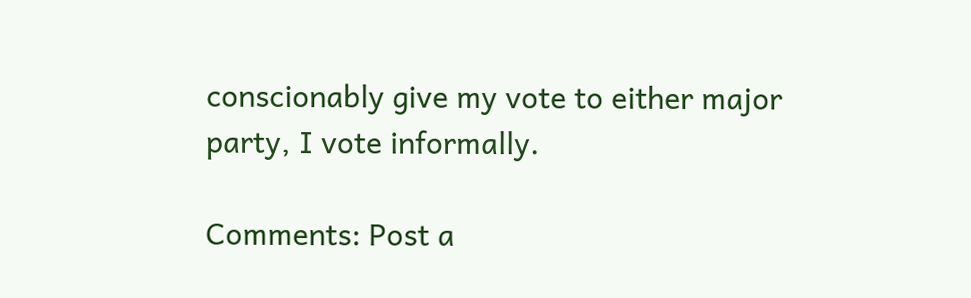conscionably give my vote to either major party, I vote informally.

Comments: Post a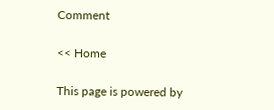Comment

<< Home

This page is powered by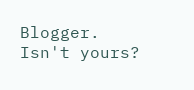Blogger. Isn't yours?